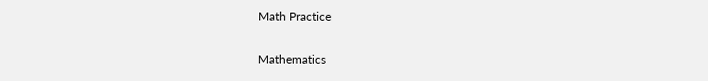Math Practice

Mathematics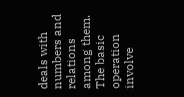deals with numbers and relations among them. The basic operation involve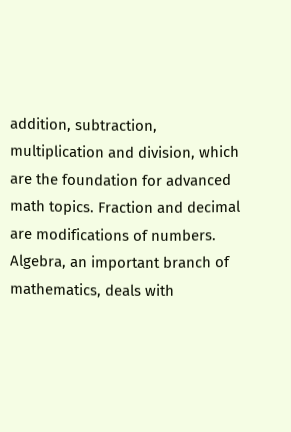addition, subtraction, multiplication and division, which are the foundation for advanced math topics. Fraction and decimal are modifications of numbers. Algebra, an important branch of mathematics, deals with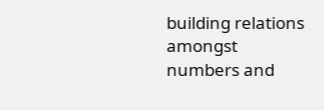building relations amongst numbers and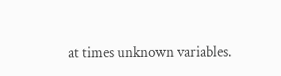at times unknown variables.